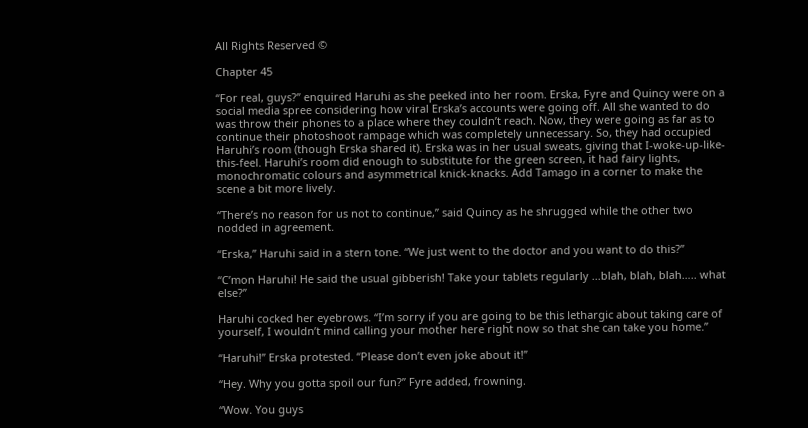All Rights Reserved ©

Chapter 45

“For real, guys?” enquired Haruhi as she peeked into her room. Erska, Fyre and Quincy were on a social media spree considering how viral Erska’s accounts were going off. All she wanted to do was throw their phones to a place where they couldn’t reach. Now, they were going as far as to continue their photoshoot rampage which was completely unnecessary. So, they had occupied Haruhi’s room (though Erska shared it). Erska was in her usual sweats, giving that I-woke-up-like-this-feel. Haruhi’s room did enough to substitute for the green screen, it had fairy lights, monochromatic colours and asymmetrical knick-knacks. Add Tamago in a corner to make the scene a bit more lively.

“There’s no reason for us not to continue,” said Quincy as he shrugged while the other two nodded in agreement.

“Erska,” Haruhi said in a stern tone. “We just went to the doctor and you want to do this?”

“C’mon Haruhi! He said the usual gibberish! Take your tablets regularly ...blah, blah, blah….. what else?”

Haruhi cocked her eyebrows. “I’m sorry if you are going to be this lethargic about taking care of yourself, I wouldn’t mind calling your mother here right now so that she can take you home.”

“Haruhi!” Erska protested. “Please don’t even joke about it!”

“Hey. Why you gotta spoil our fun?” Fyre added, frowning.

“Wow. You guys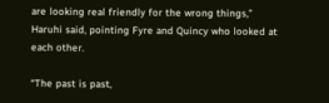are looking real friendly for the wrong things,” Haruhi said, pointing Fyre and Quincy who looked at each other.

“The past is past,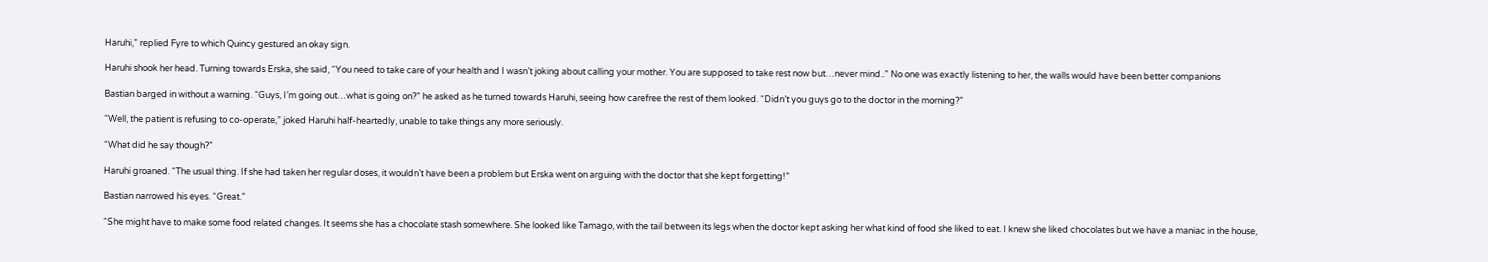Haruhi,” replied Fyre to which Quincy gestured an okay sign.

Haruhi shook her head. Turning towards Erska, she said, “You need to take care of your health and I wasn’t joking about calling your mother. You are supposed to take rest now but…never mind..” No one was exactly listening to her, the walls would have been better companions

Bastian barged in without a warning. “Guys, I’m going out…what is going on?” he asked as he turned towards Haruhi, seeing how carefree the rest of them looked. “Didn’t you guys go to the doctor in the morning?”

“Well, the patient is refusing to co-operate,” joked Haruhi half-heartedly, unable to take things any more seriously.

“What did he say though?”

Haruhi groaned. “The usual thing. If she had taken her regular doses, it wouldn’t have been a problem but Erska went on arguing with the doctor that she kept forgetting!”

Bastian narrowed his eyes. “Great.”

“She might have to make some food related changes. It seems she has a chocolate stash somewhere. She looked like Tamago, with the tail between its legs when the doctor kept asking her what kind of food she liked to eat. I knew she liked chocolates but we have a maniac in the house,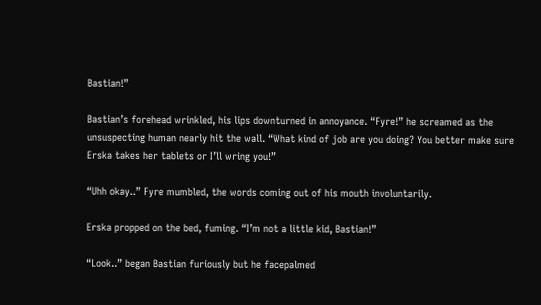Bastian!”

Bastian’s forehead wrinkled, his lips downturned in annoyance. “Fyre!” he screamed as the unsuspecting human nearly hit the wall. “What kind of job are you doing? You better make sure Erska takes her tablets or I’ll wring you!”

“Uhh okay..” Fyre mumbled, the words coming out of his mouth involuntarily.

Erska propped on the bed, fuming. “I’m not a little kid, Bastian!”

“Look..” began Bastian furiously but he facepalmed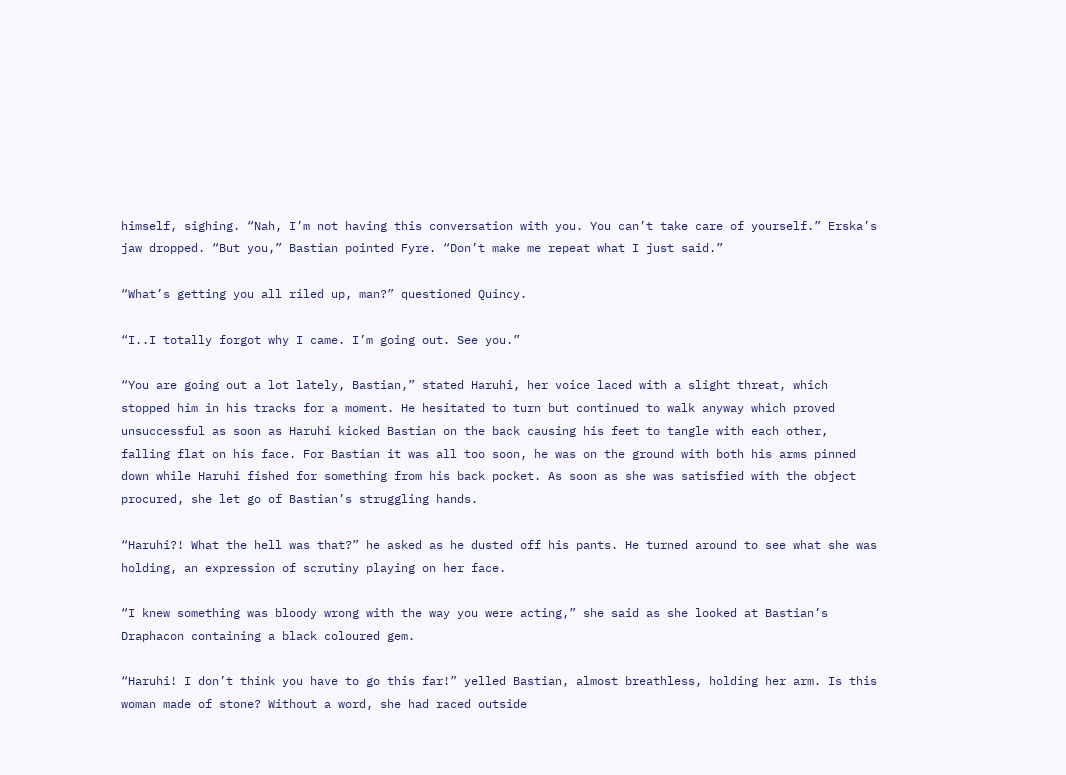himself, sighing. “Nah, I’m not having this conversation with you. You can’t take care of yourself.” Erska’s jaw dropped. “But you,” Bastian pointed Fyre. “Don’t make me repeat what I just said.”

“What’s getting you all riled up, man?” questioned Quincy.

“I..I totally forgot why I came. I’m going out. See you.”

“You are going out a lot lately, Bastian,” stated Haruhi, her voice laced with a slight threat, which stopped him in his tracks for a moment. He hesitated to turn but continued to walk anyway which proved unsuccessful as soon as Haruhi kicked Bastian on the back causing his feet to tangle with each other, falling flat on his face. For Bastian it was all too soon, he was on the ground with both his arms pinned down while Haruhi fished for something from his back pocket. As soon as she was satisfied with the object procured, she let go of Bastian’s struggling hands.

“Haruhi?! What the hell was that?” he asked as he dusted off his pants. He turned around to see what she was holding, an expression of scrutiny playing on her face.

“I knew something was bloody wrong with the way you were acting,” she said as she looked at Bastian’s Draphacon containing a black coloured gem.

“Haruhi! I don’t think you have to go this far!” yelled Bastian, almost breathless, holding her arm. Is this woman made of stone? Without a word, she had raced outside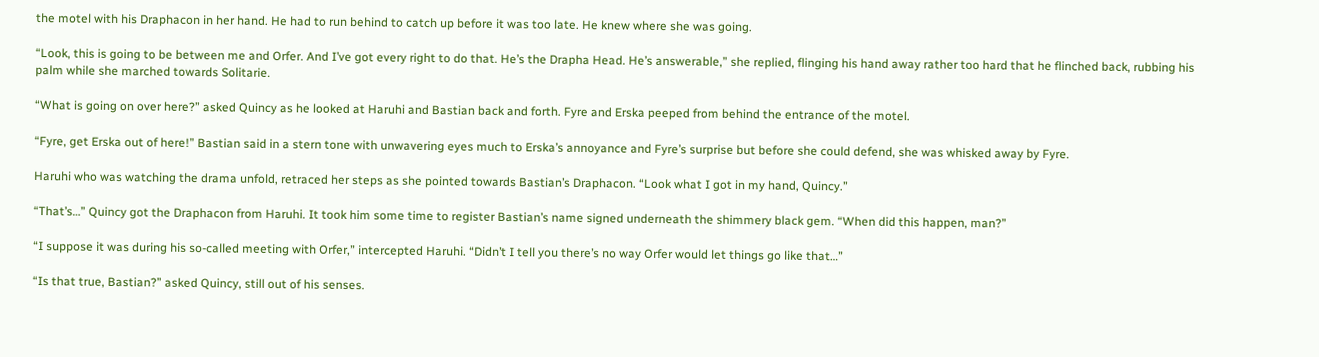the motel with his Draphacon in her hand. He had to run behind to catch up before it was too late. He knew where she was going.

“Look, this is going to be between me and Orfer. And I’ve got every right to do that. He’s the Drapha Head. He’s answerable,” she replied, flinging his hand away rather too hard that he flinched back, rubbing his palm while she marched towards Solitarie.

“What is going on over here?” asked Quincy as he looked at Haruhi and Bastian back and forth. Fyre and Erska peeped from behind the entrance of the motel.

“Fyre, get Erska out of here!” Bastian said in a stern tone with unwavering eyes much to Erska’s annoyance and Fyre’s surprise but before she could defend, she was whisked away by Fyre.

Haruhi who was watching the drama unfold, retraced her steps as she pointed towards Bastian’s Draphacon. “Look what I got in my hand, Quincy.”

“That’s…” Quincy got the Draphacon from Haruhi. It took him some time to register Bastian’s name signed underneath the shimmery black gem. “When did this happen, man?”

“I suppose it was during his so-called meeting with Orfer,” intercepted Haruhi. “Didn’t I tell you there’s no way Orfer would let things go like that…”

“Is that true, Bastian?” asked Quincy, still out of his senses.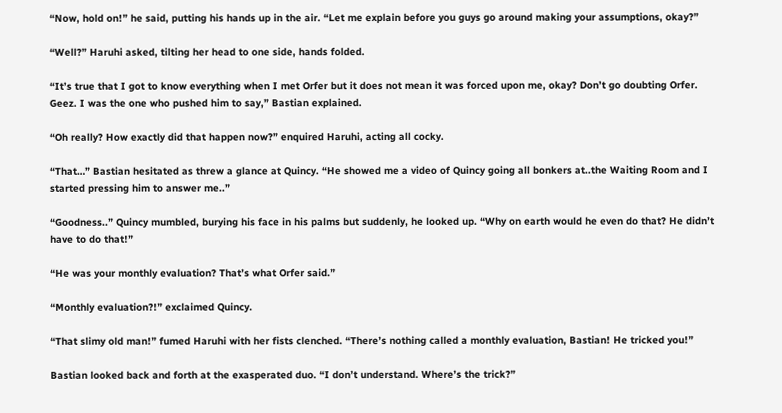“Now, hold on!” he said, putting his hands up in the air. “Let me explain before you guys go around making your assumptions, okay?”

“Well?” Haruhi asked, tilting her head to one side, hands folded.

“It’s true that I got to know everything when I met Orfer but it does not mean it was forced upon me, okay? Don’t go doubting Orfer. Geez. I was the one who pushed him to say,” Bastian explained.

“Oh really? How exactly did that happen now?” enquired Haruhi, acting all cocky.

“That…” Bastian hesitated as threw a glance at Quincy. “He showed me a video of Quincy going all bonkers at..the Waiting Room and I started pressing him to answer me..”

“Goodness..” Quincy mumbled, burying his face in his palms but suddenly, he looked up. “Why on earth would he even do that? He didn’t have to do that!”

“He was your monthly evaluation? That’s what Orfer said.”

“Monthly evaluation?!” exclaimed Quincy.

“That slimy old man!” fumed Haruhi with her fists clenched. “There’s nothing called a monthly evaluation, Bastian! He tricked you!”

Bastian looked back and forth at the exasperated duo. “I don’t understand. Where’s the trick?”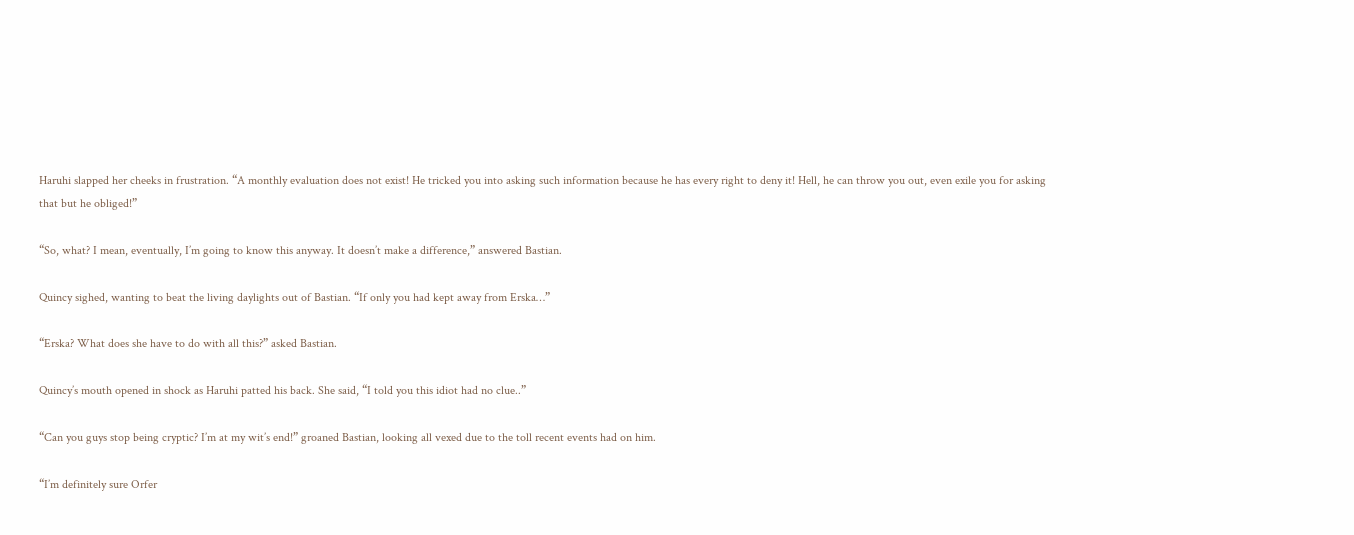Haruhi slapped her cheeks in frustration. “A monthly evaluation does not exist! He tricked you into asking such information because he has every right to deny it! Hell, he can throw you out, even exile you for asking that but he obliged!”

“So, what? I mean, eventually, I’m going to know this anyway. It doesn’t make a difference,” answered Bastian.

Quincy sighed, wanting to beat the living daylights out of Bastian. “If only you had kept away from Erska…”

“Erska? What does she have to do with all this?” asked Bastian.

Quincy’s mouth opened in shock as Haruhi patted his back. She said, “I told you this idiot had no clue..”

“Can you guys stop being cryptic? I’m at my wit’s end!” groaned Bastian, looking all vexed due to the toll recent events had on him.

“I’m definitely sure Orfer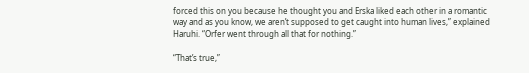forced this on you because he thought you and Erska liked each other in a romantic way and as you know, we aren’t supposed to get caught into human lives,” explained Haruhi. “Orfer went through all that for nothing.”

“That’s true,”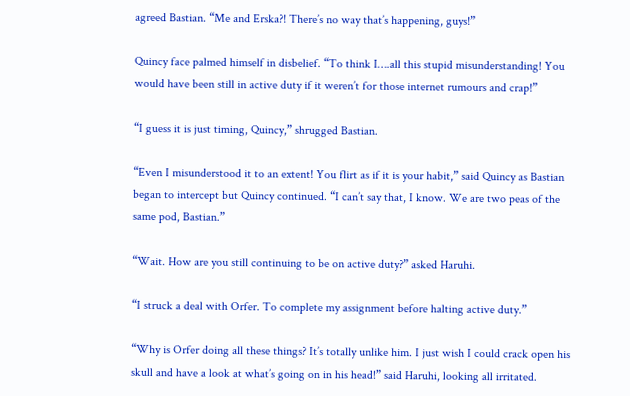agreed Bastian. “Me and Erska?! There’s no way that’s happening, guys!”

Quincy face palmed himself in disbelief. “To think I….all this stupid misunderstanding! You would have been still in active duty if it weren’t for those internet rumours and crap!”

“I guess it is just timing, Quincy,” shrugged Bastian.

“Even I misunderstood it to an extent! You flirt as if it is your habit,” said Quincy as Bastian began to intercept but Quincy continued. “I can’t say that, I know. We are two peas of the same pod, Bastian.”

“Wait. How are you still continuing to be on active duty?” asked Haruhi.

“I struck a deal with Orfer. To complete my assignment before halting active duty.”

“Why is Orfer doing all these things? It’s totally unlike him. I just wish I could crack open his skull and have a look at what’s going on in his head!” said Haruhi, looking all irritated.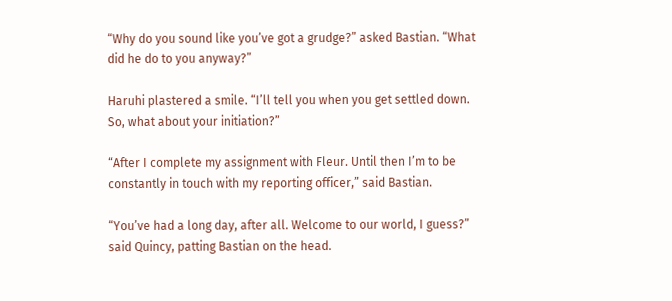“Why do you sound like you’ve got a grudge?” asked Bastian. “What did he do to you anyway?”

Haruhi plastered a smile. “I’ll tell you when you get settled down. So, what about your initiation?”

“After I complete my assignment with Fleur. Until then I’m to be constantly in touch with my reporting officer,” said Bastian.

“You’ve had a long day, after all. Welcome to our world, I guess?” said Quincy, patting Bastian on the head.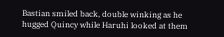Bastian smiled back, double winking as he hugged Quincy while Haruhi looked at them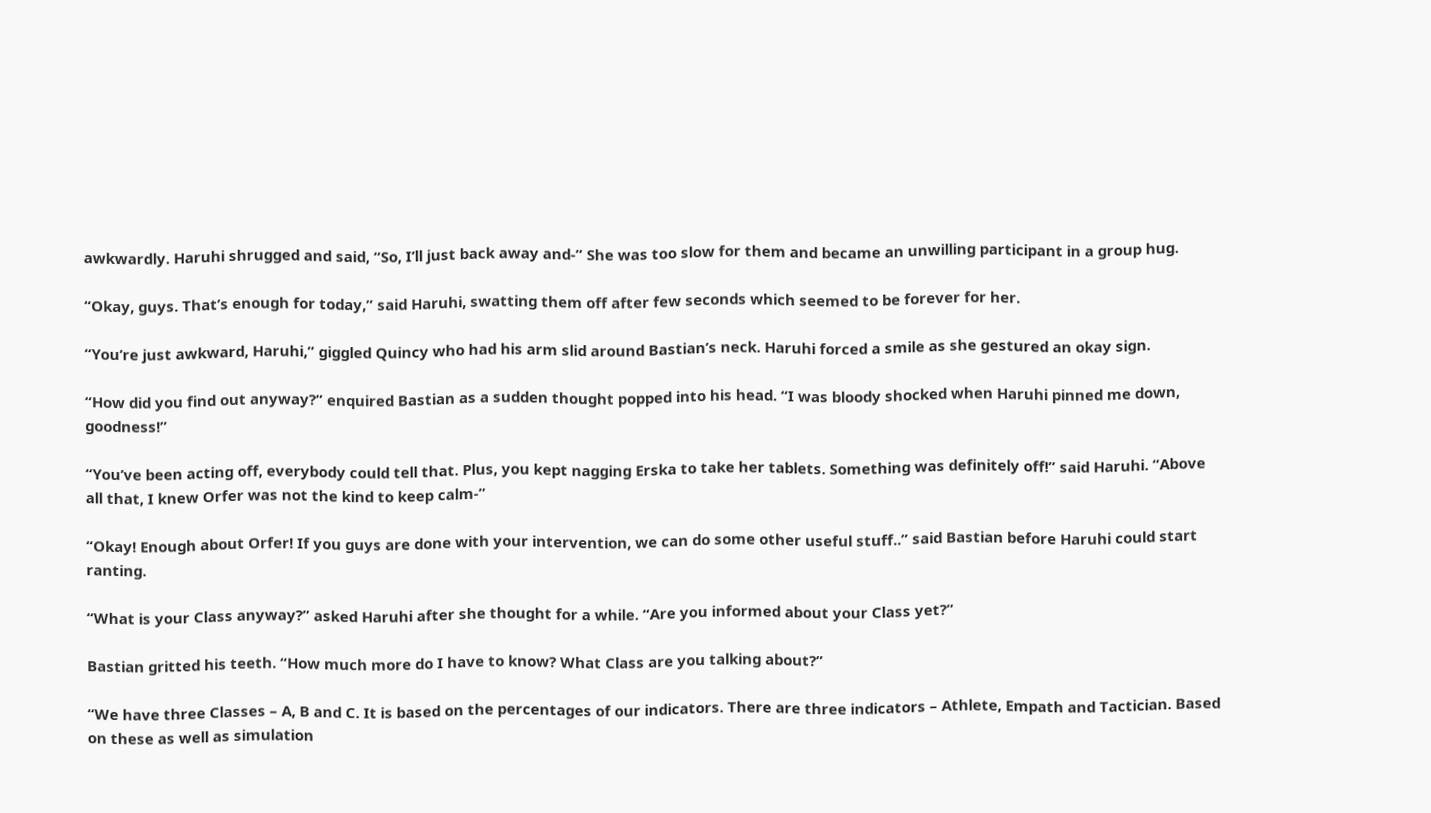awkwardly. Haruhi shrugged and said, “So, I’ll just back away and-” She was too slow for them and became an unwilling participant in a group hug.

“Okay, guys. That’s enough for today,” said Haruhi, swatting them off after few seconds which seemed to be forever for her.

“You’re just awkward, Haruhi,” giggled Quincy who had his arm slid around Bastian’s neck. Haruhi forced a smile as she gestured an okay sign.

“How did you find out anyway?” enquired Bastian as a sudden thought popped into his head. “I was bloody shocked when Haruhi pinned me down, goodness!”

“You’ve been acting off, everybody could tell that. Plus, you kept nagging Erska to take her tablets. Something was definitely off!” said Haruhi. “Above all that, I knew Orfer was not the kind to keep calm-”

“Okay! Enough about Orfer! If you guys are done with your intervention, we can do some other useful stuff..” said Bastian before Haruhi could start ranting.

“What is your Class anyway?” asked Haruhi after she thought for a while. “Are you informed about your Class yet?”

Bastian gritted his teeth. “How much more do I have to know? What Class are you talking about?”

“We have three Classes – A, B and C. It is based on the percentages of our indicators. There are three indicators – Athlete, Empath and Tactician. Based on these as well as simulation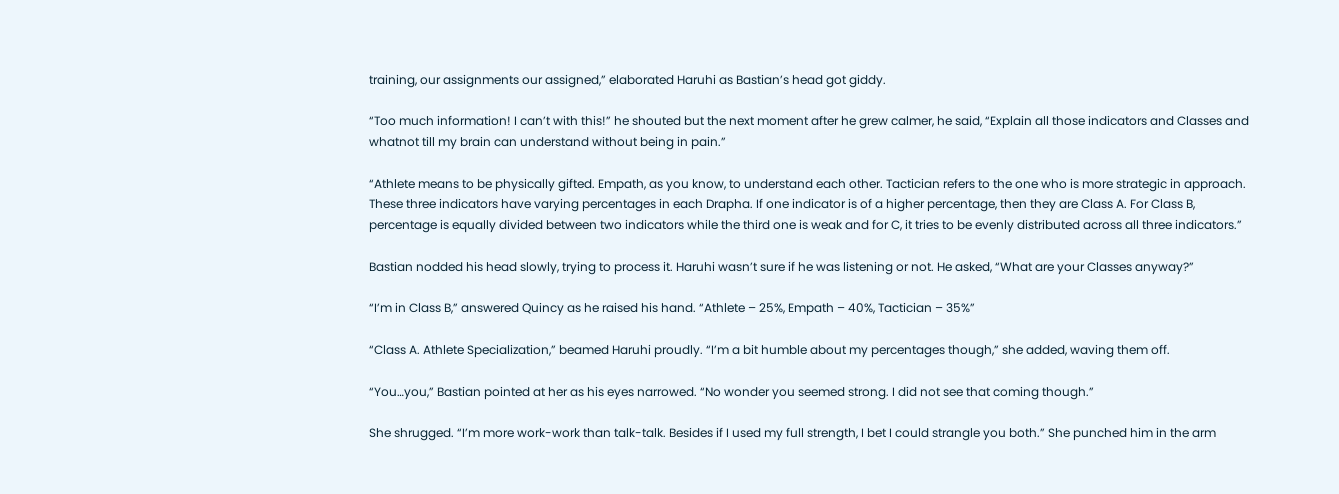training, our assignments our assigned,” elaborated Haruhi as Bastian’s head got giddy.

“Too much information! I can’t with this!” he shouted but the next moment after he grew calmer, he said, “Explain all those indicators and Classes and whatnot till my brain can understand without being in pain.”

“Athlete means to be physically gifted. Empath, as you know, to understand each other. Tactician refers to the one who is more strategic in approach. These three indicators have varying percentages in each Drapha. If one indicator is of a higher percentage, then they are Class A. For Class B, percentage is equally divided between two indicators while the third one is weak and for C, it tries to be evenly distributed across all three indicators.”

Bastian nodded his head slowly, trying to process it. Haruhi wasn’t sure if he was listening or not. He asked, “What are your Classes anyway?”

“I’m in Class B,” answered Quincy as he raised his hand. “Athlete – 25%, Empath – 40%, Tactician – 35%”

“Class A. Athlete Specialization,” beamed Haruhi proudly. “I’m a bit humble about my percentages though,” she added, waving them off.

“You…you,” Bastian pointed at her as his eyes narrowed. “No wonder you seemed strong. I did not see that coming though.”

She shrugged. “I’m more work-work than talk-talk. Besides if I used my full strength, I bet I could strangle you both.” She punched him in the arm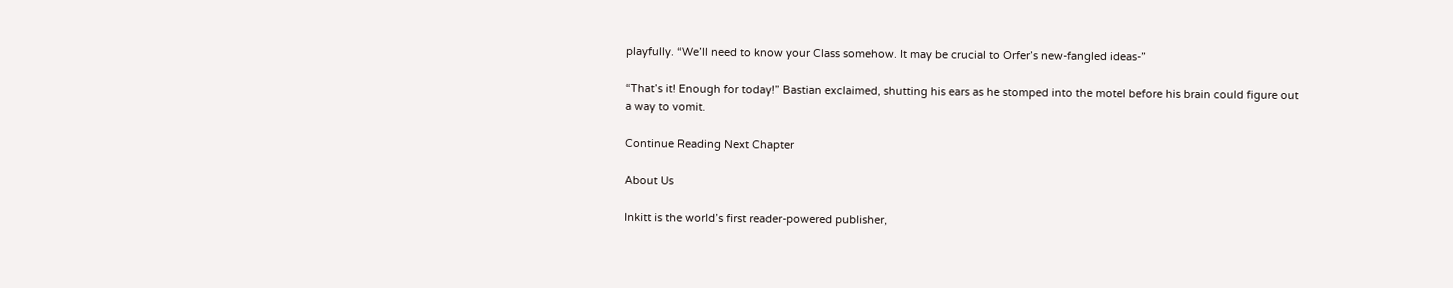playfully. “We’ll need to know your Class somehow. It may be crucial to Orfer’s new-fangled ideas-”

“That’s it! Enough for today!” Bastian exclaimed, shutting his ears as he stomped into the motel before his brain could figure out a way to vomit.

Continue Reading Next Chapter

About Us

Inkitt is the world’s first reader-powered publisher,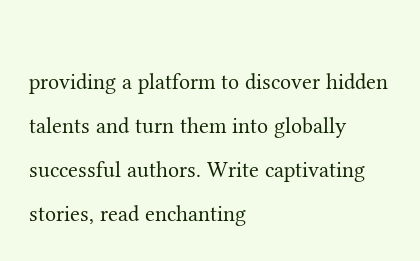providing a platform to discover hidden talents and turn them into globally successful authors. Write captivating stories, read enchanting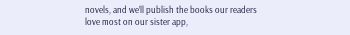novels, and we’ll publish the books our readers love most on our sister app,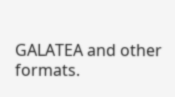GALATEA and other formats.